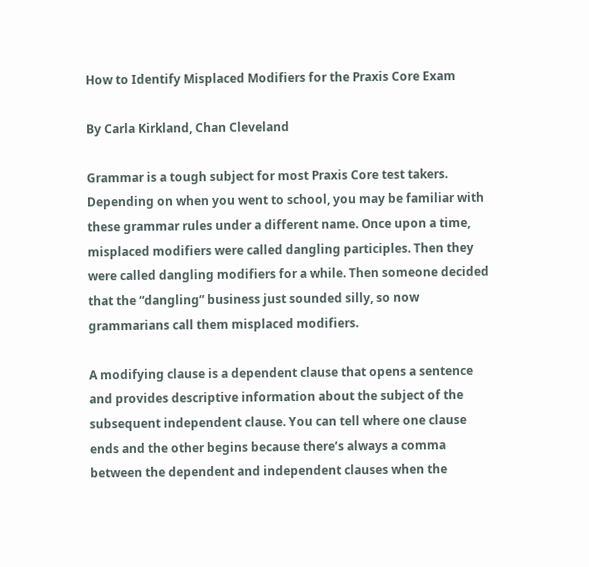How to Identify Misplaced Modifiers for the Praxis Core Exam

By Carla Kirkland, Chan Cleveland

Grammar is a tough subject for most Praxis Core test takers. Depending on when you went to school, you may be familiar with these grammar rules under a different name. Once upon a time, misplaced modifiers were called dangling participles. Then they were called dangling modifiers for a while. Then someone decided that the “dangling” business just sounded silly, so now grammarians call them misplaced modifiers.

A modifying clause is a dependent clause that opens a sentence and provides descriptive information about the subject of the subsequent independent clause. You can tell where one clause ends and the other begins because there’s always a comma between the dependent and independent clauses when the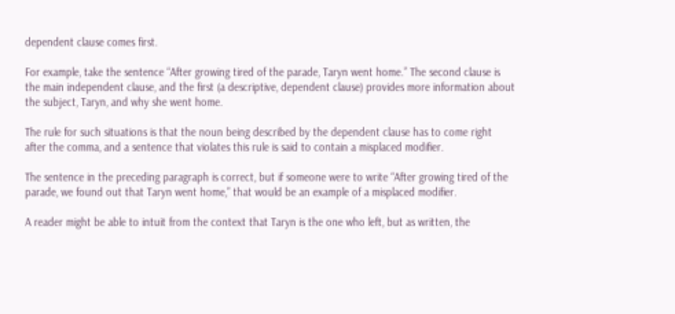dependent clause comes first.

For example, take the sentence “After growing tired of the parade, Taryn went home.” The second clause is the main independent clause, and the first (a descriptive, dependent clause) provides more information about the subject, Taryn, and why she went home.

The rule for such situations is that the noun being described by the dependent clause has to come right after the comma, and a sentence that violates this rule is said to contain a misplaced modifier.

The sentence in the preceding paragraph is correct, but if someone were to write “After growing tired of the parade, we found out that Taryn went home,” that would be an example of a misplaced modifier.

A reader might be able to intuit from the context that Taryn is the one who left, but as written, the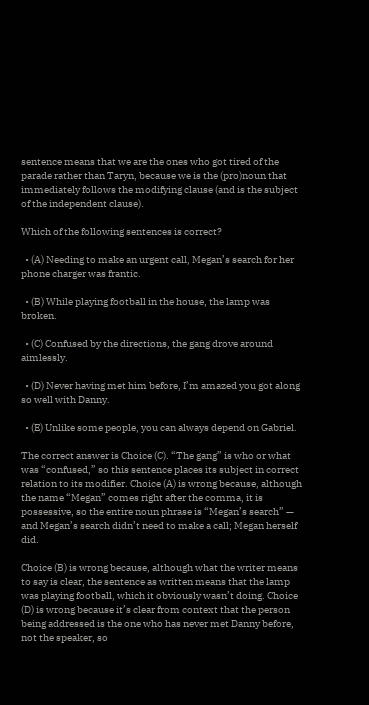sentence means that we are the ones who got tired of the parade rather than Taryn, because we is the (pro)noun that immediately follows the modifying clause (and is the subject of the independent clause).

Which of the following sentences is correct?

  • (A) Needing to make an urgent call, Megan’s search for her phone charger was frantic.

  • (B) While playing football in the house, the lamp was broken.

  • (C) Confused by the directions, the gang drove around aimlessly.

  • (D) Never having met him before, I’m amazed you got along so well with Danny.

  • (E) Unlike some people, you can always depend on Gabriel.

The correct answer is Choice (C). “The gang” is who or what was “confused,” so this sentence places its subject in correct relation to its modifier. Choice (A) is wrong because, although the name “Megan” comes right after the comma, it is possessive, so the entire noun phrase is “Megan’s search” — and Megan’s search didn’t need to make a call; Megan herself did.

Choice (B) is wrong because, although what the writer means to say is clear, the sentence as written means that the lamp was playing football, which it obviously wasn’t doing. Choice (D) is wrong because it’s clear from context that the person being addressed is the one who has never met Danny before, not the speaker, so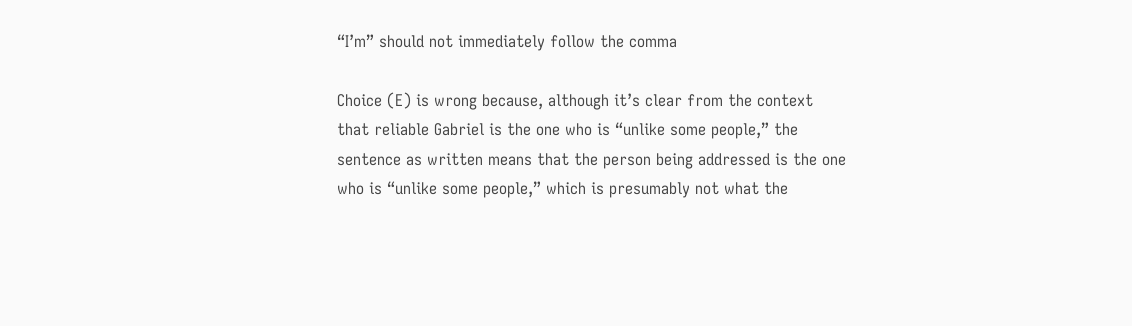“I’m” should not immediately follow the comma

Choice (E) is wrong because, although it’s clear from the context that reliable Gabriel is the one who is “unlike some people,” the sentence as written means that the person being addressed is the one who is “unlike some people,” which is presumably not what the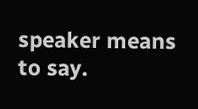speaker means to say.